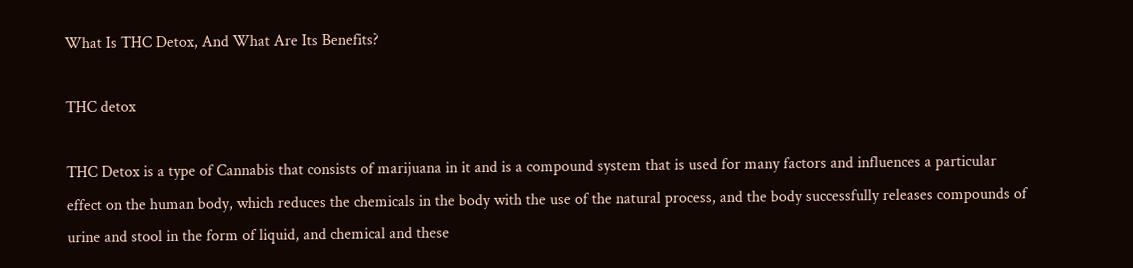What Is THC Detox, And What Are Its Benefits?

THC detox

THC Detox is a type of Cannabis that consists of marijuana in it and is a compound system that is used for many factors and influences a particular effect on the human body, which reduces the chemicals in the body with the use of the natural process, and the body successfully releases compounds of urine and stool in the form of liquid, and chemical and these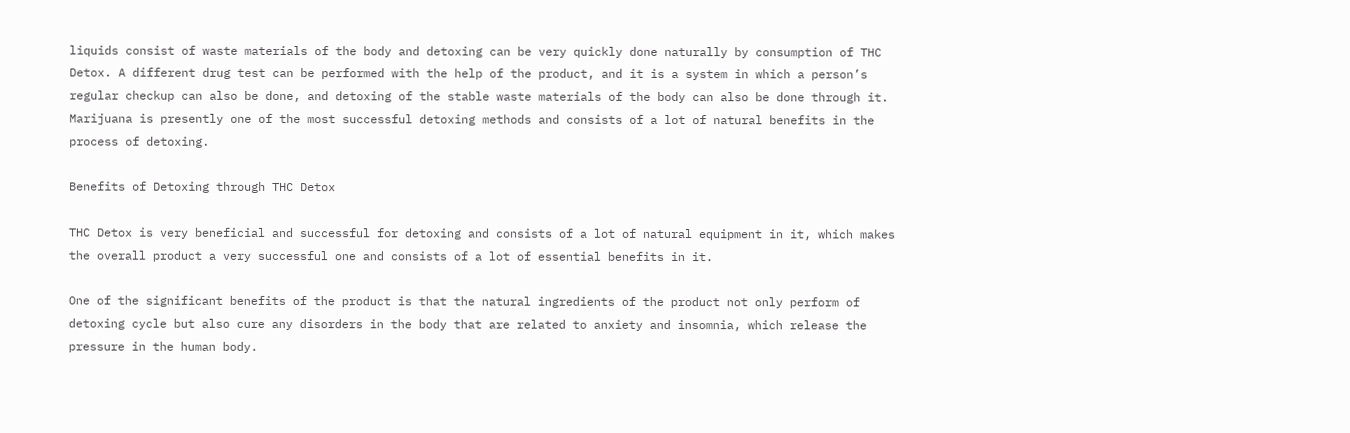liquids consist of waste materials of the body and detoxing can be very quickly done naturally by consumption of THC Detox. A different drug test can be performed with the help of the product, and it is a system in which a person’s regular checkup can also be done, and detoxing of the stable waste materials of the body can also be done through it. Marijuana is presently one of the most successful detoxing methods and consists of a lot of natural benefits in the process of detoxing.

Benefits of Detoxing through THC Detox

THC Detox is very beneficial and successful for detoxing and consists of a lot of natural equipment in it, which makes the overall product a very successful one and consists of a lot of essential benefits in it.

One of the significant benefits of the product is that the natural ingredients of the product not only perform of detoxing cycle but also cure any disorders in the body that are related to anxiety and insomnia, which release the pressure in the human body.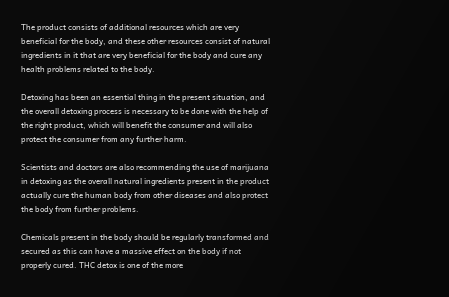The product consists of additional resources which are very beneficial for the body, and these other resources consist of natural ingredients in it that are very beneficial for the body and cure any health problems related to the body.

Detoxing has been an essential thing in the present situation, and the overall detoxing process is necessary to be done with the help of the right product, which will benefit the consumer and will also protect the consumer from any further harm.

Scientists and doctors are also recommending the use of marijuana in detoxing as the overall natural ingredients present in the product actually cure the human body from other diseases and also protect the body from further problems.

Chemicals present in the body should be regularly transformed and secured as this can have a massive effect on the body if not properly cured. THC detox is one of the more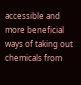accessible and more beneficial ways of taking out chemicals from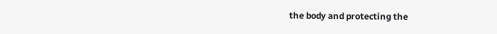the body and protecting the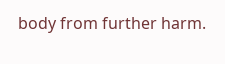body from further harm.